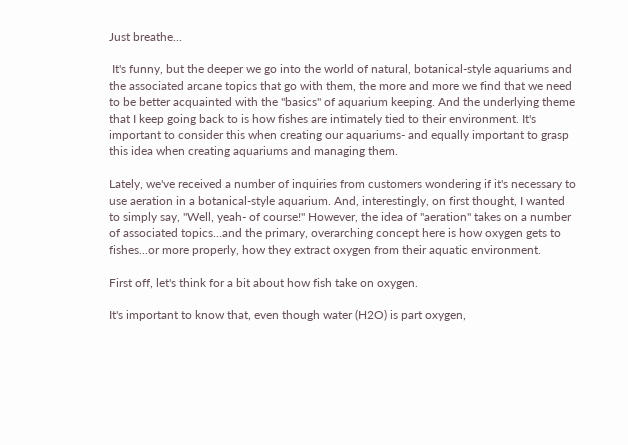Just breathe...

 It's funny, but the deeper we go into the world of natural, botanical-style aquariums and the associated arcane topics that go with them, the more and more we find that we need to be better acquainted with the "basics" of aquarium keeping. And the underlying theme that I keep going back to is how fishes are intimately tied to their environment. It's important to consider this when creating our aquariums- and equally important to grasp this idea when creating aquariums and managing them.

Lately, we've received a number of inquiries from customers wondering if it's necessary to use aeration in a botanical-style aquarium. And, interestingly, on first thought, I wanted to simply say, "Well, yeah- of course!" However, the idea of "aeration" takes on a number of associated topics...and the primary, overarching concept here is how oxygen gets to fishes...or more properly, how they extract oxygen from their aquatic environment.

First off, let's think for a bit about how fish take on oxygen.

It's important to know that, even though water (H2O) is part oxygen,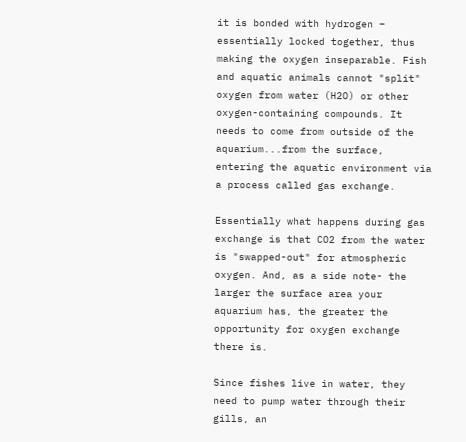it is bonded with hydrogen – essentially locked together, thus making the oxygen inseparable. Fish and aquatic animals cannot "split" oxygen from water (H2O) or other oxygen-containing compounds. It needs to come from outside of the aquarium...from the surface, entering the aquatic environment via a process called gas exchange.

Essentially what happens during gas exchange is that CO2 from the water is "swapped-out" for atmospheric oxygen. And, as a side note- the larger the surface area your aquarium has, the greater the opportunity for oxygen exchange there is.

Since fishes live in water, they need to pump water through their gills, an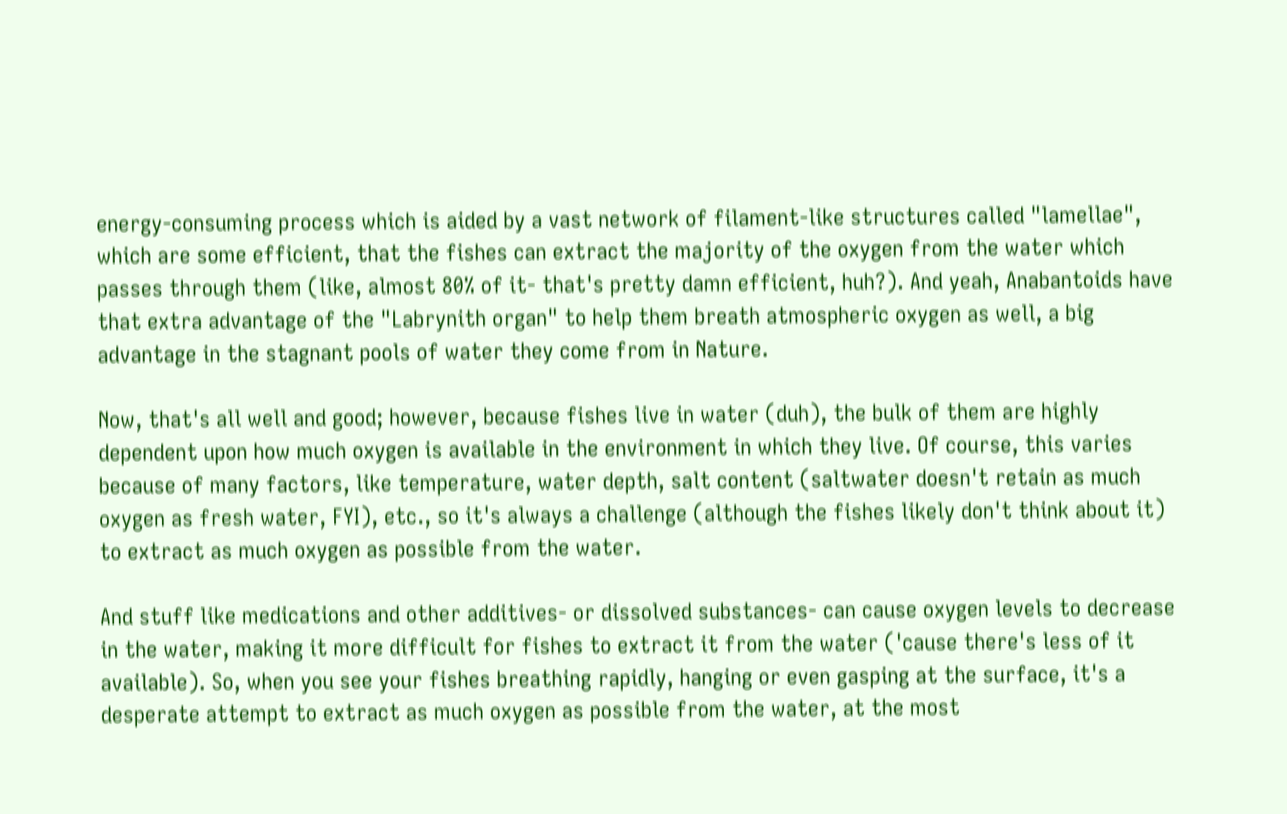energy-consuming process which is aided by a vast network of filament-like structures called "lamellae", which are some efficient, that the fishes can extract the majority of the oxygen from the water which passes through them (like, almost 80% of it- that's pretty damn efficient, huh?). And yeah, Anabantoids have that extra advantage of the "Labrynith organ" to help them breath atmospheric oxygen as well, a big advantage in the stagnant pools of water they come from in Nature.

Now, that's all well and good; however, because fishes live in water (duh), the bulk of them are highly dependent upon how much oxygen is available in the environment in which they live. Of course, this varies because of many factors, like temperature, water depth, salt content (saltwater doesn't retain as much oxygen as fresh water, FYI), etc., so it's always a challenge (although the fishes likely don't think about it) to extract as much oxygen as possible from the water.

And stuff like medications and other additives- or dissolved substances- can cause oxygen levels to decrease in the water, making it more difficult for fishes to extract it from the water ('cause there's less of it available). So, when you see your fishes breathing rapidly, hanging or even gasping at the surface, it's a desperate attempt to extract as much oxygen as possible from the water, at the most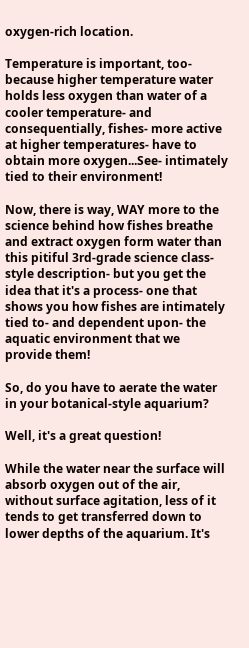oxygen-rich location.

Temperature is important, too- because higher temperature water holds less oxygen than water of a cooler temperature- and consequentially, fishes- more active at higher temperatures- have to obtain more oxygen...See- intimately tied to their environment!

Now, there is way, WAY more to the science behind how fishes breathe and extract oxygen form water than this pitiful 3rd-grade science class-style description- but you get the idea that it's a process- one that shows you how fishes are intimately tied to- and dependent upon- the aquatic environment that we provide them!

So, do you have to aerate the water in your botanical-style aquarium?

Well, it's a great question!

While the water near the surface will absorb oxygen out of the air, without surface agitation, less of it tends to get transferred down to lower depths of the aquarium. It's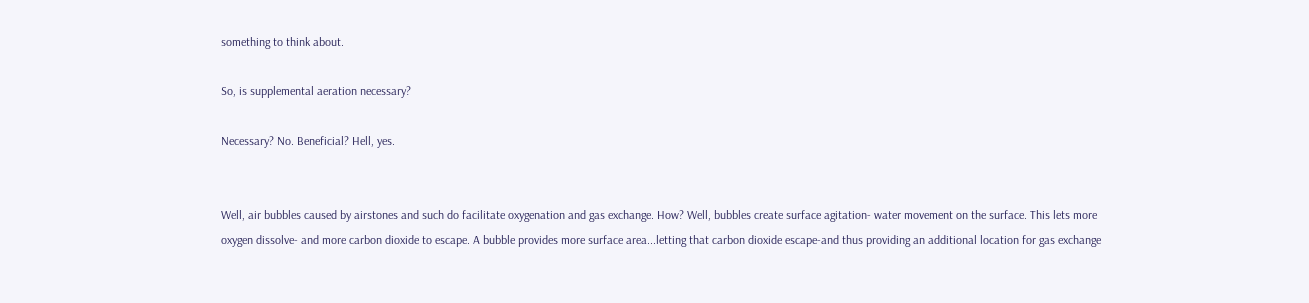something to think about.

So, is supplemental aeration necessary?

Necessary? No. Beneficial? Hell, yes.


Well, air bubbles caused by airstones and such do facilitate oxygenation and gas exchange. How? Well, bubbles create surface agitation- water movement on the surface. This lets more oxygen dissolve- and more carbon dioxide to escape. A bubble provides more surface area...letting that carbon dioxide escape-and thus providing an additional location for gas exchange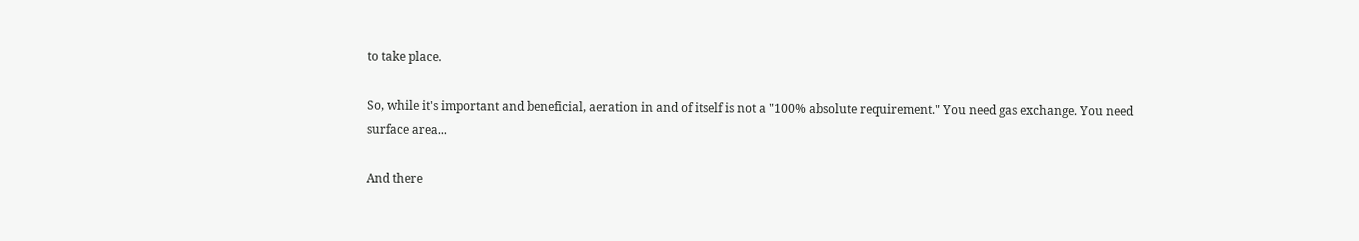to take place.

So, while it's important and beneficial, aeration in and of itself is not a "100% absolute requirement." You need gas exchange. You need surface area...

And there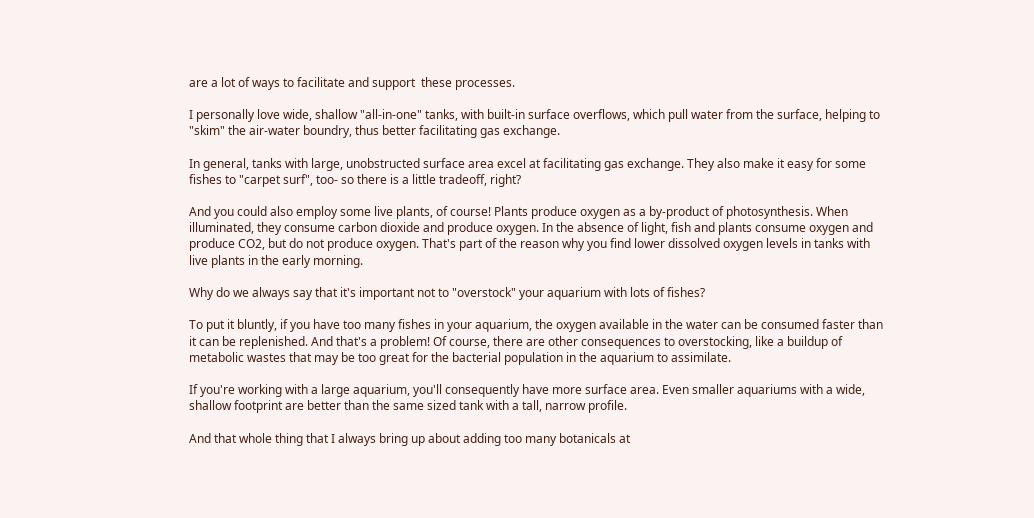are a lot of ways to facilitate and support  these processes.

I personally love wide, shallow "all-in-one" tanks, with built-in surface overflows, which pull water from the surface, helping to "skim" the air-water boundry, thus better facilitating gas exchange.

In general, tanks with large, unobstructed surface area excel at facilitating gas exchange. They also make it easy for some fishes to "carpet surf", too- so there is a little tradeoff, right?

And you could also employ some live plants, of course! Plants produce oxygen as a by-product of photosynthesis. When illuminated, they consume carbon dioxide and produce oxygen. In the absence of light, fish and plants consume oxygen and produce CO2, but do not produce oxygen. That's part of the reason why you find lower dissolved oxygen levels in tanks with live plants in the early morning.

Why do we always say that it's important not to "overstock" your aquarium with lots of fishes?

To put it bluntly, if you have too many fishes in your aquarium, the oxygen available in the water can be consumed faster than it can be replenished. And that's a problem! Of course, there are other consequences to overstocking, like a buildup of metabolic wastes that may be too great for the bacterial population in the aquarium to assimilate.

If you're working with a large aquarium, you'll consequently have more surface area. Even smaller aquariums with a wide, shallow footprint are better than the same sized tank with a tall, narrow profile.

And that whole thing that I always bring up about adding too many botanicals at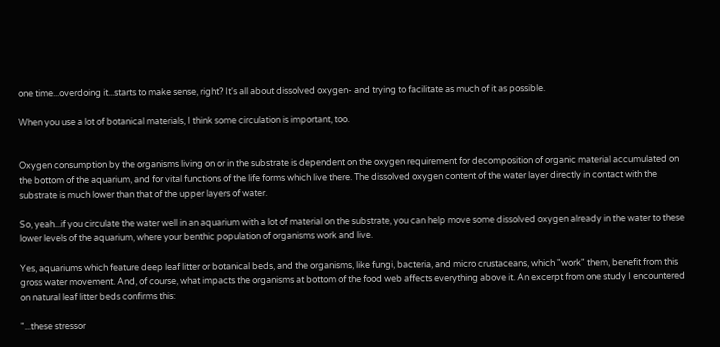one time...overdoing it...starts to make sense, right? It's all about dissolved oxygen- and trying to facilitate as much of it as possible.

When you use a lot of botanical materials, I think some circulation is important, too.


Oxygen consumption by the organisms living on or in the substrate is dependent on the oxygen requirement for decomposition of organic material accumulated on the bottom of the aquarium, and for vital functions of the life forms which live there. The dissolved oxygen content of the water layer directly in contact with the substrate is much lower than that of the upper layers of water.

So, yeah...if you circulate the water well in an aquarium with a lot of material on the substrate, you can help move some dissolved oxygen already in the water to these lower levels of the aquarium, where your benthic population of organisms work and live.

Yes, aquariums which feature deep leaf litter or botanical beds, and the organisms, like fungi, bacteria, and micro crustaceans, which "work" them, benefit from this gross water movement. And, of course, what impacts the organisms at bottom of the food web affects everything above it. An excerpt from one study I encountered on natural leaf litter beds confirms this:

"...these stressor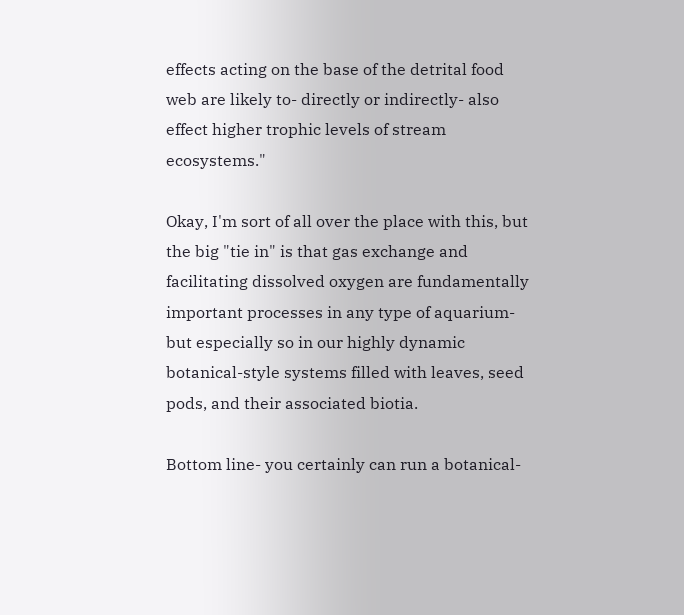effects acting on the base of the detrital food web are likely to- directly or indirectly- also effect higher trophic levels of stream ecosystems."

Okay, I'm sort of all over the place with this, but the big "tie in" is that gas exchange and facilitating dissolved oxygen are fundamentally important processes in any type of aquarium- but especially so in our highly dynamic botanical-style systems filled with leaves, seed pods, and their associated biotia.

Bottom line- you certainly can run a botanical-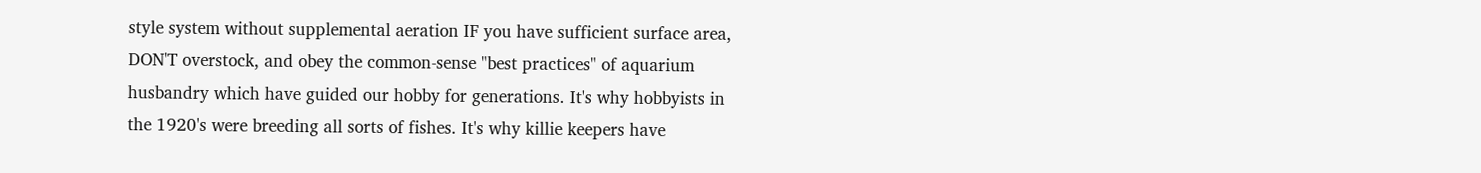style system without supplemental aeration IF you have sufficient surface area, DON'T overstock, and obey the common-sense "best practices" of aquarium husbandry which have guided our hobby for generations. It's why hobbyists in the 1920's were breeding all sorts of fishes. It's why killie keepers have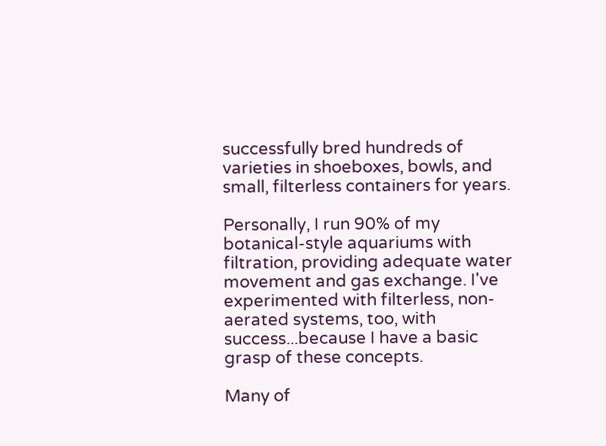successfully bred hundreds of varieties in shoeboxes, bowls, and small, filterless containers for years.

Personally, I run 90% of my botanical-style aquariums with filtration, providing adequate water movement and gas exchange. I've experimented with filterless, non-aerated systems, too, with success...because I have a basic grasp of these concepts.

Many of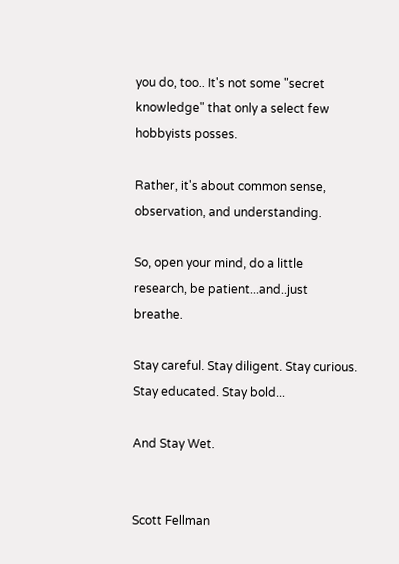you do, too.. It's not some "secret knowledge" that only a select few hobbyists posses.

Rather, it's about common sense, observation, and understanding.

So, open your mind, do a little research, be patient...and..just breathe.

Stay careful. Stay diligent. Stay curious. Stay educated. Stay bold...

And Stay Wet.


Scott Fellman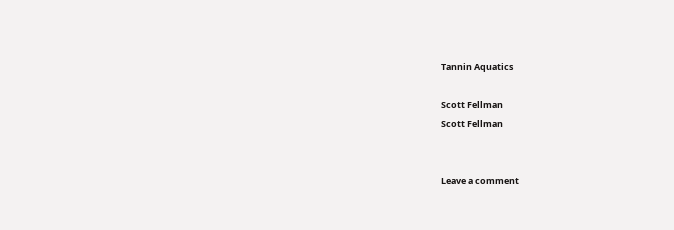Tannin Aquatics

Scott Fellman
Scott Fellman


Leave a comment